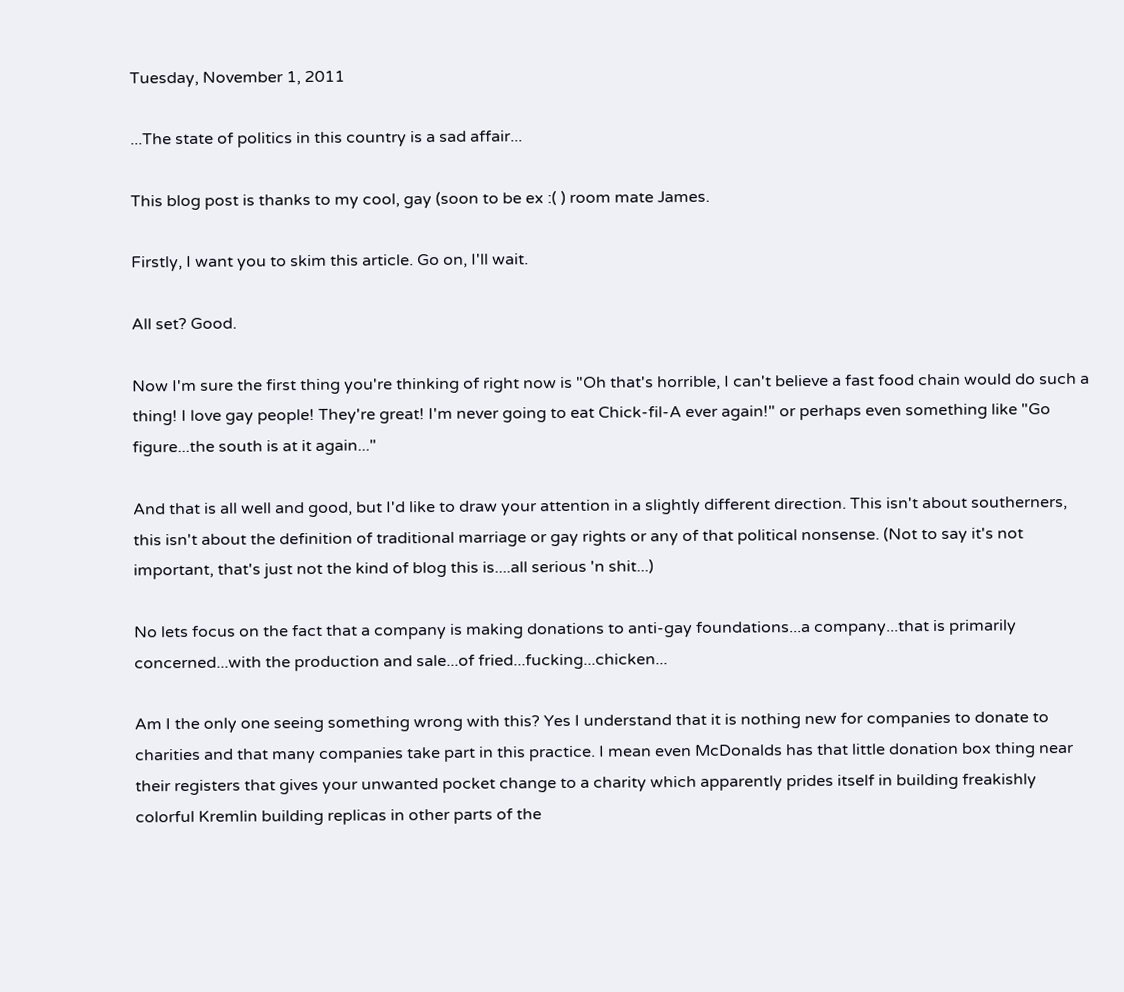Tuesday, November 1, 2011

...The state of politics in this country is a sad affair...

This blog post is thanks to my cool, gay (soon to be ex :( ) room mate James.

Firstly, I want you to skim this article. Go on, I'll wait.

All set? Good.

Now I'm sure the first thing you're thinking of right now is "Oh that's horrible, I can't believe a fast food chain would do such a thing! I love gay people! They're great! I'm never going to eat Chick-fil-A ever again!" or perhaps even something like "Go figure...the south is at it again..."

And that is all well and good, but I'd like to draw your attention in a slightly different direction. This isn't about southerners, this isn't about the definition of traditional marriage or gay rights or any of that political nonsense. (Not to say it's not important, that's just not the kind of blog this is....all serious 'n shit...)

No lets focus on the fact that a company is making donations to anti-gay foundations...a company...that is primarily concerned...with the production and sale...of fried...fucking...chicken...

Am I the only one seeing something wrong with this? Yes I understand that it is nothing new for companies to donate to charities and that many companies take part in this practice. I mean even McDonalds has that little donation box thing near their registers that gives your unwanted pocket change to a charity which apparently prides itself in building freakishly colorful Kremlin building replicas in other parts of the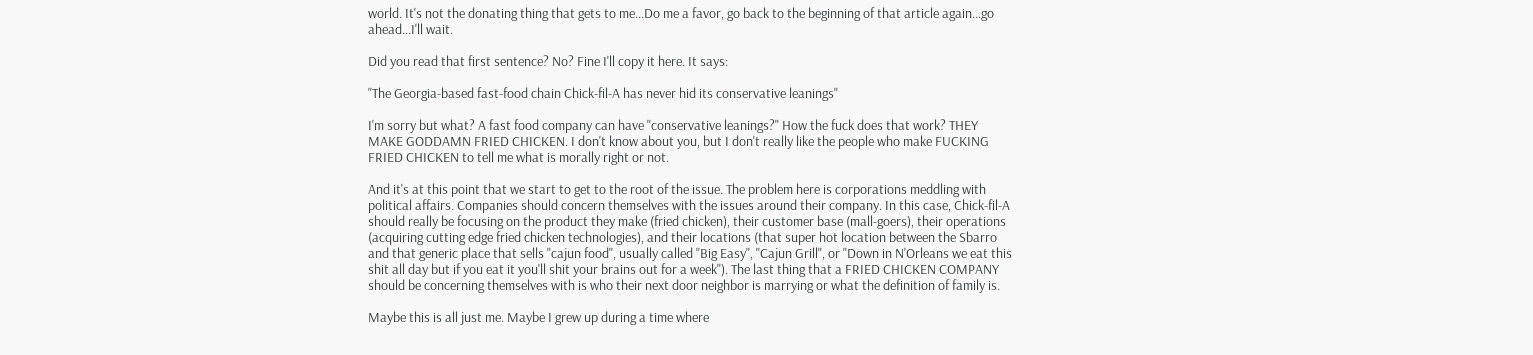world. It's not the donating thing that gets to me...Do me a favor, go back to the beginning of that article again...go ahead...I'll wait.

Did you read that first sentence? No? Fine I'll copy it here. It says:

"The Georgia-based fast-food chain Chick-fil-A has never hid its conservative leanings"

I'm sorry but what? A fast food company can have "conservative leanings?" How the fuck does that work? THEY MAKE GODDAMN FRIED CHICKEN. I don't know about you, but I don't really like the people who make FUCKING FRIED CHICKEN to tell me what is morally right or not.

And it's at this point that we start to get to the root of the issue. The problem here is corporations meddling with political affairs. Companies should concern themselves with the issues around their company. In this case, Chick-fil-A should really be focusing on the product they make (fried chicken), their customer base (mall-goers), their operations (acquiring cutting edge fried chicken technologies), and their locations (that super hot location between the Sbarro and that generic place that sells "cajun food", usually called "Big Easy", "Cajun Grill", or "Down in N'Orleans we eat this shit all day but if you eat it you'll shit your brains out for a week"). The last thing that a FRIED CHICKEN COMPANY should be concerning themselves with is who their next door neighbor is marrying or what the definition of family is.

Maybe this is all just me. Maybe I grew up during a time where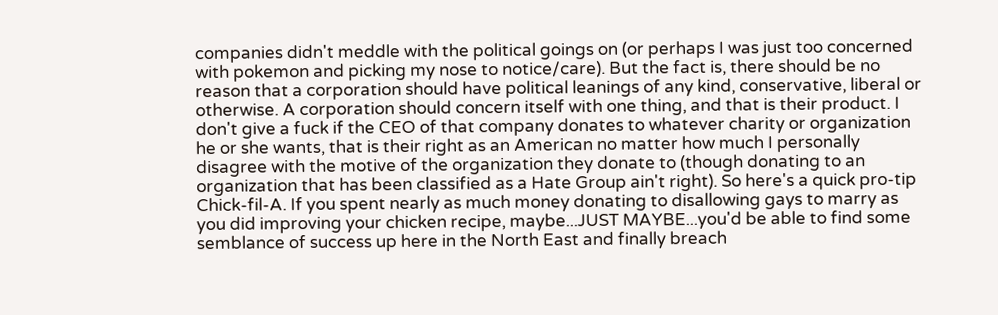companies didn't meddle with the political goings on (or perhaps I was just too concerned with pokemon and picking my nose to notice/care). But the fact is, there should be no reason that a corporation should have political leanings of any kind, conservative, liberal or otherwise. A corporation should concern itself with one thing, and that is their product. I don't give a fuck if the CEO of that company donates to whatever charity or organization he or she wants, that is their right as an American no matter how much I personally disagree with the motive of the organization they donate to (though donating to an organization that has been classified as a Hate Group ain't right). So here's a quick pro-tip Chick-fil-A. If you spent nearly as much money donating to disallowing gays to marry as you did improving your chicken recipe, maybe...JUST MAYBE...you'd be able to find some semblance of success up here in the North East and finally breach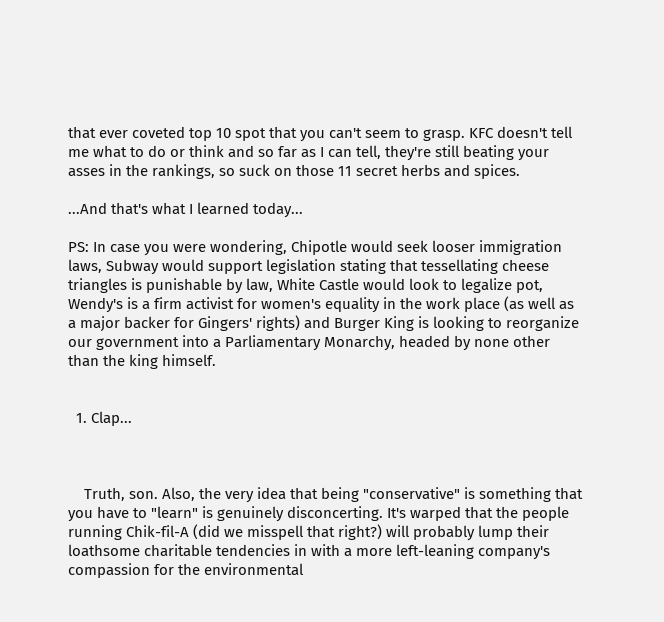that ever coveted top 10 spot that you can't seem to grasp. KFC doesn't tell me what to do or think and so far as I can tell, they're still beating your asses in the rankings, so suck on those 11 secret herbs and spices.

...And that's what I learned today...

PS: In case you were wondering, Chipotle would seek looser immigration laws, Subway would support legislation stating that tessellating cheese triangles is punishable by law, White Castle would look to legalize pot, Wendy's is a firm activist for women's equality in the work place (as well as a major backer for Gingers' rights) and Burger King is looking to reorganize our government into a Parliamentary Monarchy, headed by none other than the king himself.


  1. Clap...



    Truth, son. Also, the very idea that being "conservative" is something that you have to "learn" is genuinely disconcerting. It's warped that the people running Chik-fil-A (did we misspell that right?) will probably lump their loathsome charitable tendencies in with a more left-leaning company's compassion for the environmental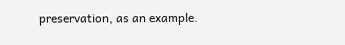preservation, as an example.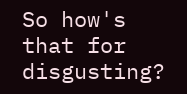So how's that for disgusting?